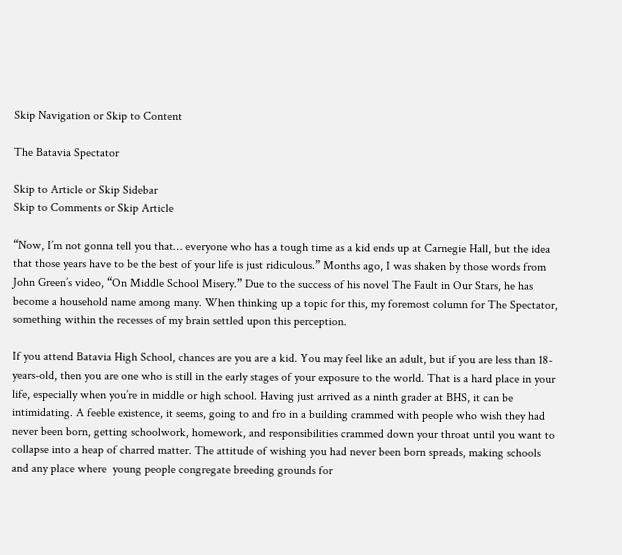Skip Navigation or Skip to Content

The Batavia Spectator

Skip to Article or Skip Sidebar
Skip to Comments or Skip Article

“Now, I’m not gonna tell you that… everyone who has a tough time as a kid ends up at Carnegie Hall, but the idea that those years have to be the best of your life is just ridiculous.” Months ago, I was shaken by those words from John Green’s video, “On Middle School Misery.” Due to the success of his novel The Fault in Our Stars, he has become a household name among many. When thinking up a topic for this, my foremost column for The Spectator, something within the recesses of my brain settled upon this perception.

If you attend Batavia High School, chances are you are a kid. You may feel like an adult, but if you are less than 18-years-old, then you are one who is still in the early stages of your exposure to the world. That is a hard place in your life, especially when you’re in middle or high school. Having just arrived as a ninth grader at BHS, it can be intimidating. A feeble existence, it seems, going to and fro in a building crammed with people who wish they had never been born, getting schoolwork, homework, and responsibilities crammed down your throat until you want to collapse into a heap of charred matter. The attitude of wishing you had never been born spreads, making schools and any place where  young people congregate breeding grounds for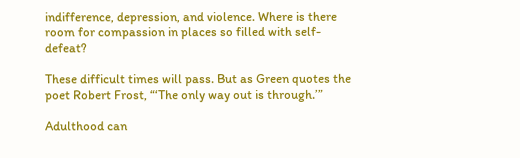indifference, depression, and violence. Where is there room for compassion in places so filled with self-defeat?

These difficult times will pass. But as Green quotes the poet Robert Frost, “‘The only way out is through.’”

Adulthood can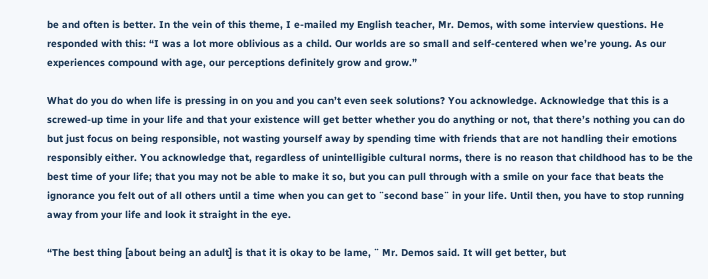be and often is better. In the vein of this theme, I e-mailed my English teacher, Mr. Demos, with some interview questions. He responded with this: “I was a lot more oblivious as a child. Our worlds are so small and self-centered when we’re young. As our experiences compound with age, our perceptions definitely grow and grow.”

What do you do when life is pressing in on you and you can’t even seek solutions? You acknowledge. Acknowledge that this is a screwed-up time in your life and that your existence will get better whether you do anything or not, that there’s nothing you can do but just focus on being responsible, not wasting yourself away by spending time with friends that are not handling their emotions responsibly either. You acknowledge that, regardless of unintelligible cultural norms, there is no reason that childhood has to be the best time of your life; that you may not be able to make it so, but you can pull through with a smile on your face that beats the ignorance you felt out of all others until a time when you can get to ¨second base¨ in your life. Until then, you have to stop running away from your life and look it straight in the eye.

“The best thing [about being an adult] is that it is okay to be lame, ¨ Mr. Demos said. It will get better, but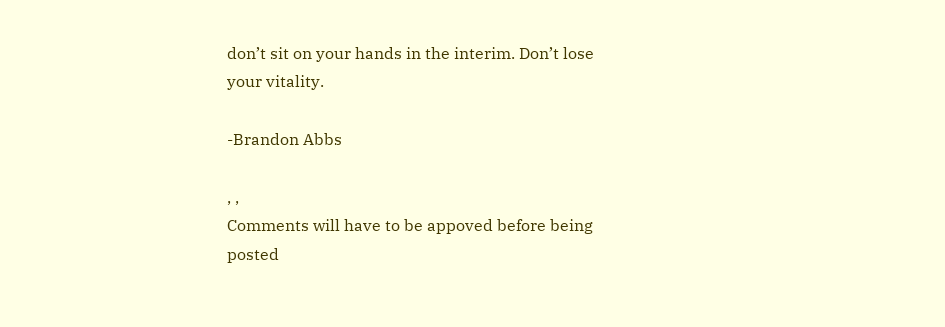don’t sit on your hands in the interim. Don’t lose your vitality.

-Brandon Abbs

, ,
Comments will have to be appoved before being posted